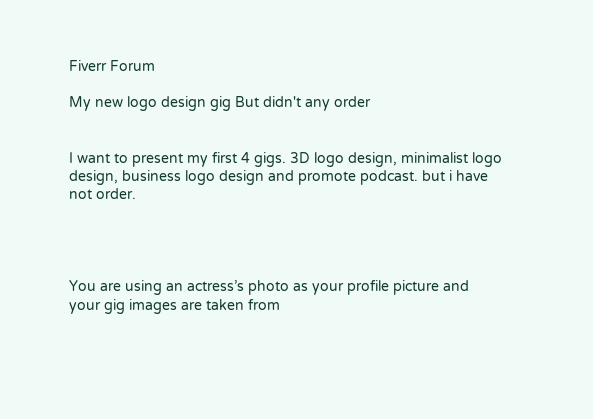Fiverr Forum

My new logo design gig But didn't any order


I want to present my first 4 gigs. 3D logo design, minimalist logo design, business logo design and promote podcast. but i have not order.




You are using an actress’s photo as your profile picture and your gig images are taken from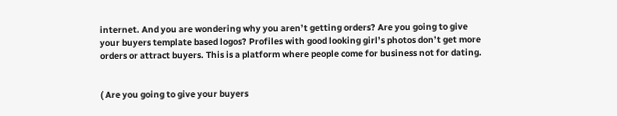internet. And you are wondering why you aren’t getting orders? Are you going to give your buyers template based logos? Profiles with good looking girl’s photos don’t get more orders or attract buyers. This is a platform where people come for business not for dating.


( Are you going to give your buyers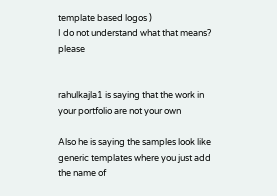template based logos )
I do not understand what that means? please


rahulkajla1 is saying that the work in your portfolio are not your own

Also he is saying the samples look like generic templates where you just add the name of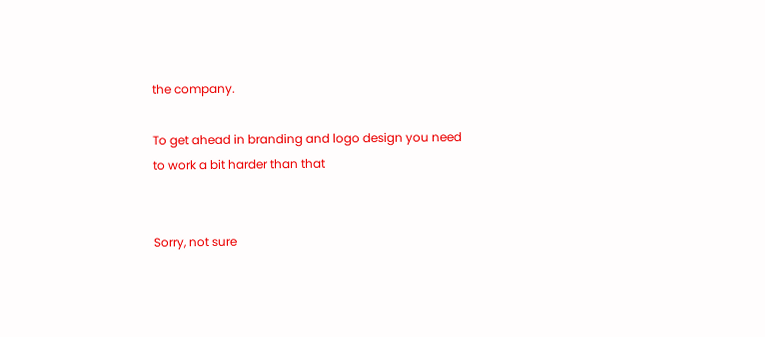the company.

To get ahead in branding and logo design you need to work a bit harder than that


Sorry, not sure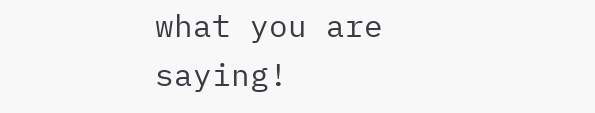what you are saying!